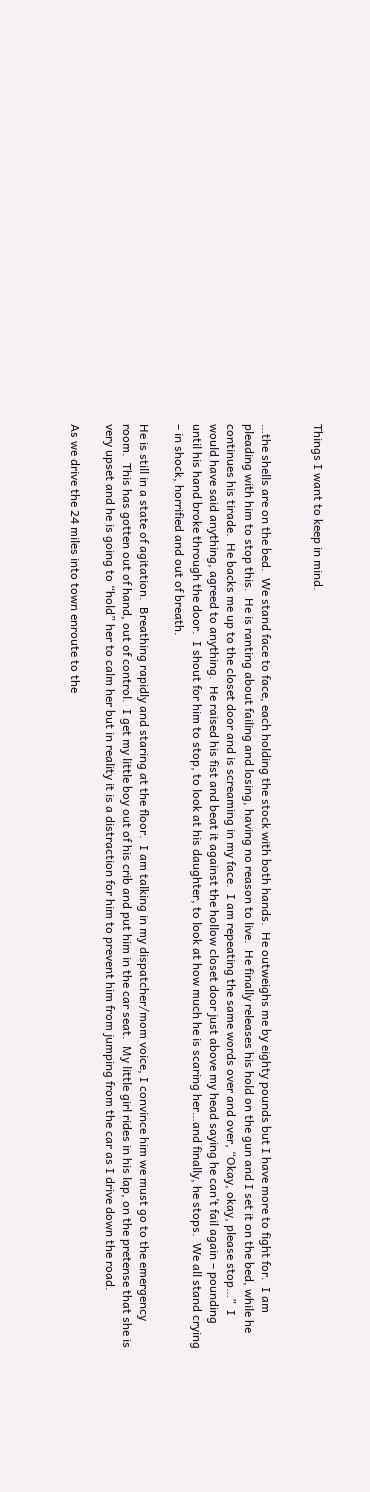Things I want to keep in mind.


…the shells are on the bed.  We stand face to face, each holding the stock with both hands.  He outweighs me by eighty pounds but I have more to fight for.  I am pleading with him to stop this.  He is ranting about failing and losing, having no reason to live.  He finally releases his hold on the gun and I set it on the bed, while he continues his tirade.  He backs me up to the closet door and is screaming in my face.  I am repeating the same words over and over, “Okay, okay, please stop…”  I would have said anything, agreed to anything.  He raised his fist and beat it against the hollow closet door just above my head saying he can’t fail again – pounding until his hand broke through the door.  I shout for him to stop, to look at his daughter, to look at how much he is scaring her…and finally, he stops.  We all stand crying – in shock, horrified and out of breath.

He is still in a state of agitation.  Breathing rapidly and staring at the floor.  I am talking in my dispatcher/mom voice, I convince him we must go to the emergency room.  This has gotten out of hand, out of control.  I get my little boy out of his crib and put him in the car seat.  My little girl rides in his lap, on the pretense that she is very upset and he is going to “hold” her to calm her but in reality it is a distraction for him to prevent him from jumping from the car as I drive down the road.

As we drive the 24 miles into town enroute to the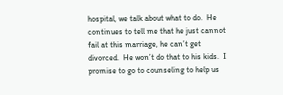hospital, we talk about what to do.  He continues to tell me that he just cannot fail at this marriage, he can’t get divorced.  He won’t do that to his kids.  I promise to go to counseling to help us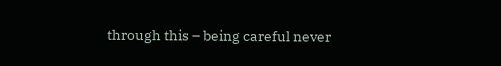through this – being careful never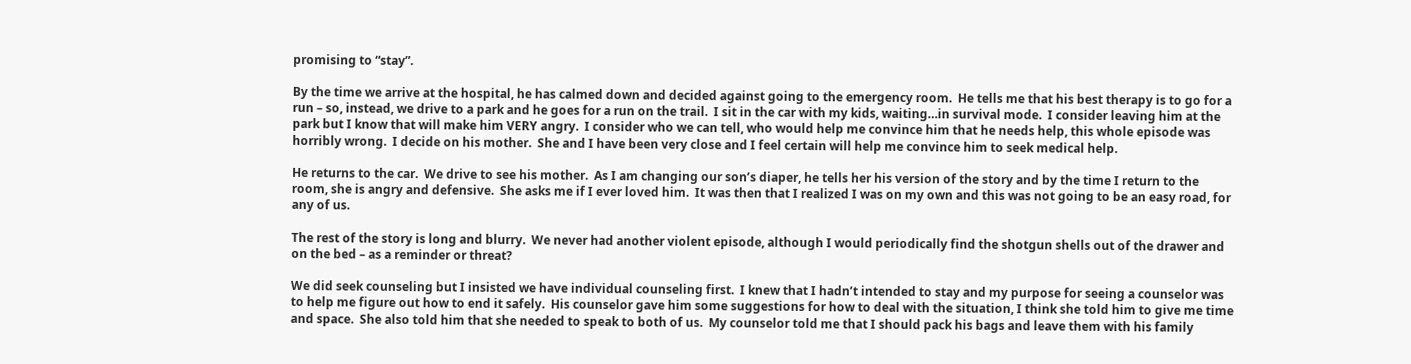promising to “stay”.

By the time we arrive at the hospital, he has calmed down and decided against going to the emergency room.  He tells me that his best therapy is to go for a run – so, instead, we drive to a park and he goes for a run on the trail.  I sit in the car with my kids, waiting…in survival mode.  I consider leaving him at the park but I know that will make him VERY angry.  I consider who we can tell, who would help me convince him that he needs help, this whole episode was horribly wrong.  I decide on his mother.  She and I have been very close and I feel certain will help me convince him to seek medical help.

He returns to the car.  We drive to see his mother.  As I am changing our son’s diaper, he tells her his version of the story and by the time I return to the room, she is angry and defensive.  She asks me if I ever loved him.  It was then that I realized I was on my own and this was not going to be an easy road, for any of us.

The rest of the story is long and blurry.  We never had another violent episode, although I would periodically find the shotgun shells out of the drawer and on the bed – as a reminder or threat?

We did seek counseling but I insisted we have individual counseling first.  I knew that I hadn’t intended to stay and my purpose for seeing a counselor was to help me figure out how to end it safely.  His counselor gave him some suggestions for how to deal with the situation, I think she told him to give me time and space.  She also told him that she needed to speak to both of us.  My counselor told me that I should pack his bags and leave them with his family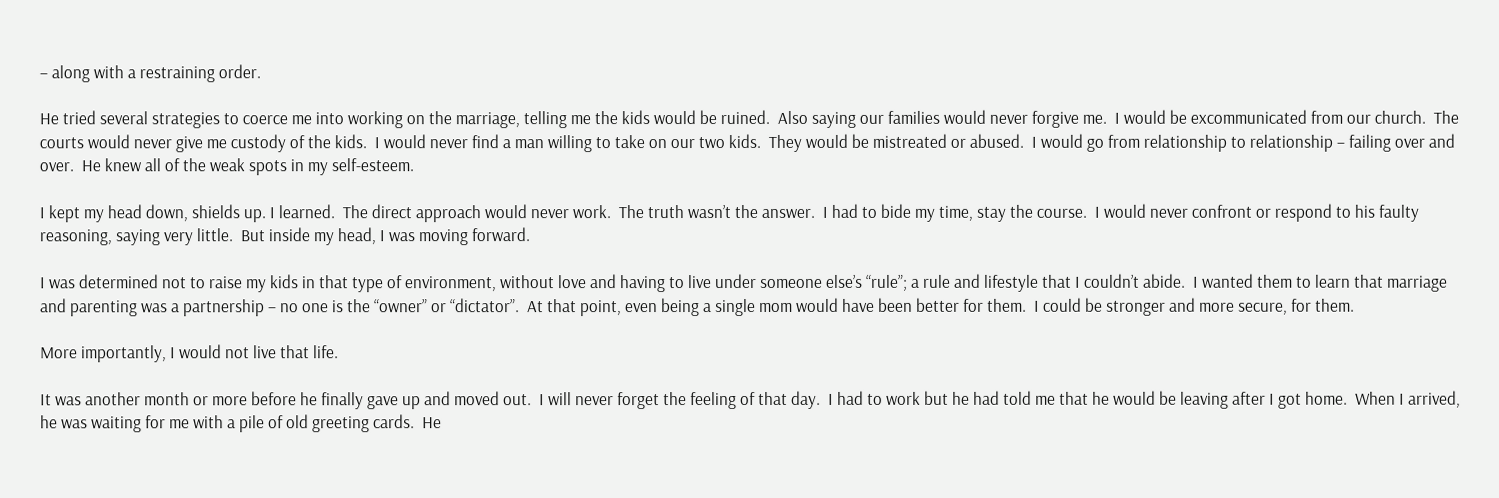– along with a restraining order.

He tried several strategies to coerce me into working on the marriage, telling me the kids would be ruined.  Also saying our families would never forgive me.  I would be excommunicated from our church.  The courts would never give me custody of the kids.  I would never find a man willing to take on our two kids.  They would be mistreated or abused.  I would go from relationship to relationship – failing over and over.  He knew all of the weak spots in my self-esteem.

I kept my head down, shields up. I learned.  The direct approach would never work.  The truth wasn’t the answer.  I had to bide my time, stay the course.  I would never confront or respond to his faulty reasoning, saying very little.  But inside my head, I was moving forward.

I was determined not to raise my kids in that type of environment, without love and having to live under someone else’s “rule”; a rule and lifestyle that I couldn’t abide.  I wanted them to learn that marriage and parenting was a partnership – no one is the “owner” or “dictator”.  At that point, even being a single mom would have been better for them.  I could be stronger and more secure, for them.

More importantly, I would not live that life.

It was another month or more before he finally gave up and moved out.  I will never forget the feeling of that day.  I had to work but he had told me that he would be leaving after I got home.  When I arrived, he was waiting for me with a pile of old greeting cards.  He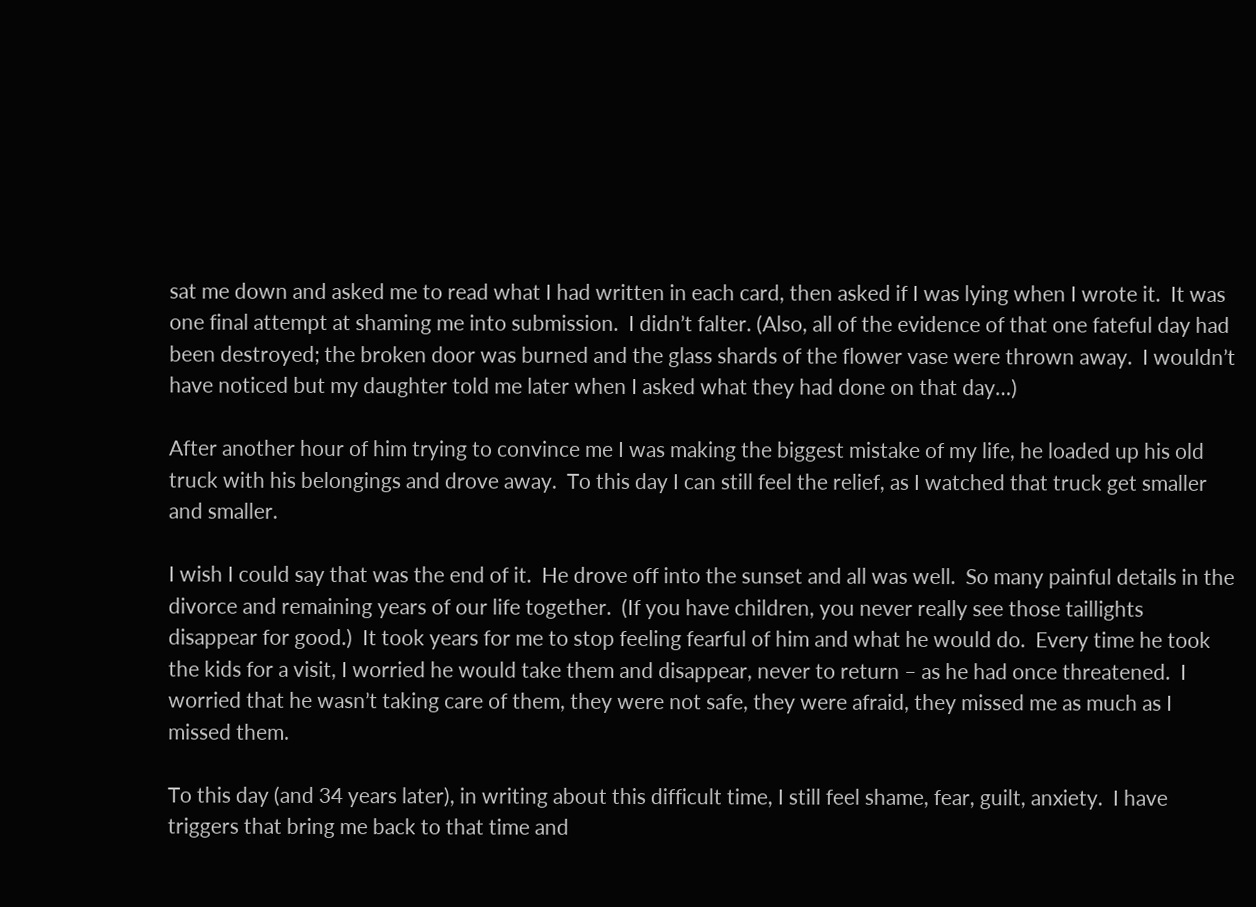sat me down and asked me to read what I had written in each card, then asked if I was lying when I wrote it.  It was one final attempt at shaming me into submission.  I didn’t falter. (Also, all of the evidence of that one fateful day had been destroyed; the broken door was burned and the glass shards of the flower vase were thrown away.  I wouldn’t have noticed but my daughter told me later when I asked what they had done on that day…)

After another hour of him trying to convince me I was making the biggest mistake of my life, he loaded up his old truck with his belongings and drove away.  To this day I can still feel the relief, as I watched that truck get smaller and smaller.

I wish I could say that was the end of it.  He drove off into the sunset and all was well.  So many painful details in the divorce and remaining years of our life together.  (If you have children, you never really see those taillights disappear for good.)  It took years for me to stop feeling fearful of him and what he would do.  Every time he took the kids for a visit, I worried he would take them and disappear, never to return – as he had once threatened.  I worried that he wasn’t taking care of them, they were not safe, they were afraid, they missed me as much as I missed them.

To this day (and 34 years later), in writing about this difficult time, I still feel shame, fear, guilt, anxiety.  I have triggers that bring me back to that time and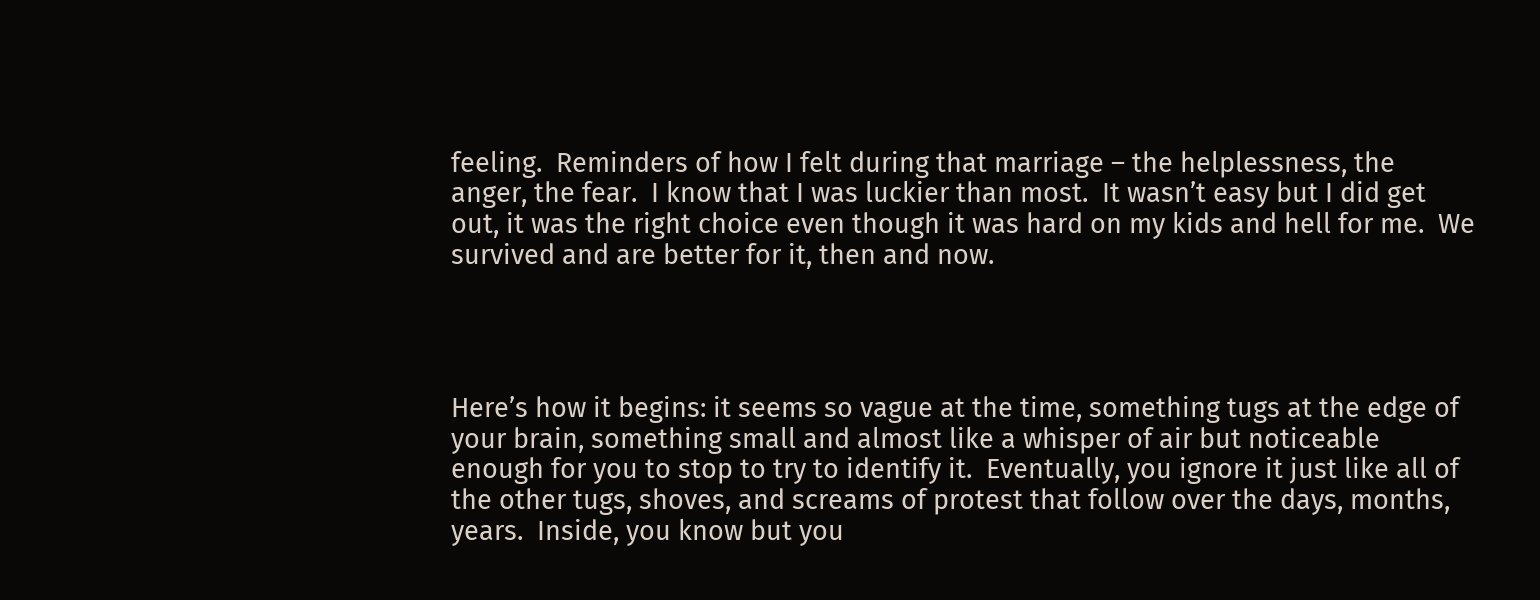feeling.  Reminders of how I felt during that marriage – the helplessness, the anger, the fear.  I know that I was luckier than most.  It wasn’t easy but I did get out, it was the right choice even though it was hard on my kids and hell for me.  We survived and are better for it, then and now.




Here’s how it begins: it seems so vague at the time, something tugs at the edge of your brain, something small and almost like a whisper of air but noticeable enough for you to stop to try to identify it.  Eventually, you ignore it just like all of the other tugs, shoves, and screams of protest that follow over the days, months, years.  Inside, you know but you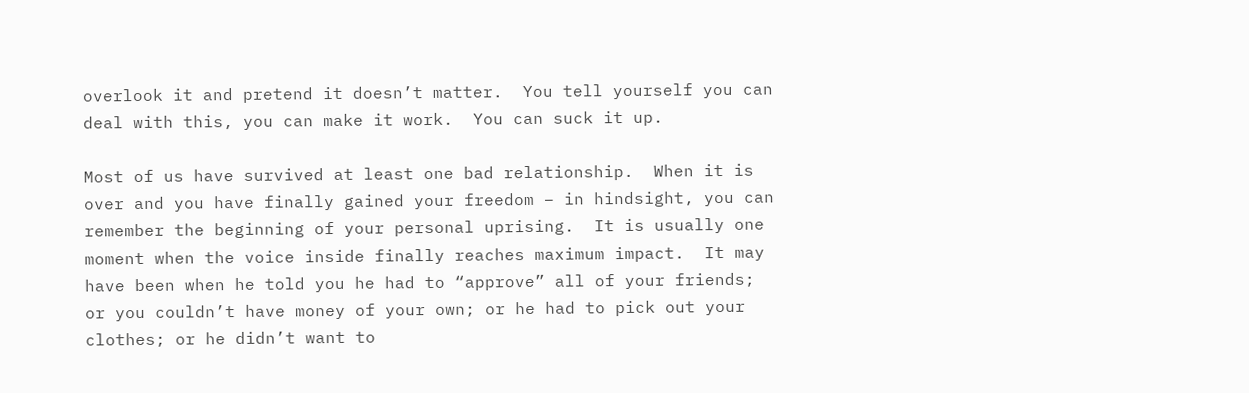overlook it and pretend it doesn’t matter.  You tell yourself you can deal with this, you can make it work.  You can suck it up.

Most of us have survived at least one bad relationship.  When it is over and you have finally gained your freedom – in hindsight, you can remember the beginning of your personal uprising.  It is usually one moment when the voice inside finally reaches maximum impact.  It may have been when he told you he had to “approve” all of your friends; or you couldn’t have money of your own; or he had to pick out your clothes; or he didn’t want to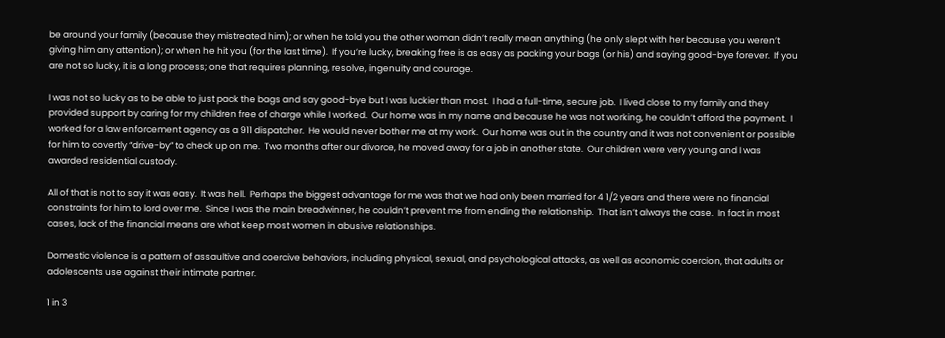be around your family (because they mistreated him); or when he told you the other woman didn’t really mean anything (he only slept with her because you weren’t giving him any attention); or when he hit you (for the last time).  If you’re lucky, breaking free is as easy as packing your bags (or his) and saying good-bye forever.  If you are not so lucky, it is a long process; one that requires planning, resolve, ingenuity and courage.

I was not so lucky as to be able to just pack the bags and say good-bye but I was luckier than most.  I had a full-time, secure job.  I lived close to my family and they provided support by caring for my children free of charge while I worked.  Our home was in my name and because he was not working, he couldn’t afford the payment.  I worked for a law enforcement agency as a 911 dispatcher.  He would never bother me at my work.  Our home was out in the country and it was not convenient or possible for him to covertly “drive-by” to check up on me.  Two months after our divorce, he moved away for a job in another state.  Our children were very young and I was awarded residential custody.

All of that is not to say it was easy.  It was hell.  Perhaps the biggest advantage for me was that we had only been married for 4 1/2 years and there were no financial constraints for him to lord over me.  Since I was the main breadwinner, he couldn’t prevent me from ending the relationship.  That isn’t always the case.  In fact in most cases, lack of the financial means are what keep most women in abusive relationships.

Domestic violence is a pattern of assaultive and coercive behaviors, including physical, sexual, and psychological attacks, as well as economic coercion, that adults or adolescents use against their intimate partner.

1 in 3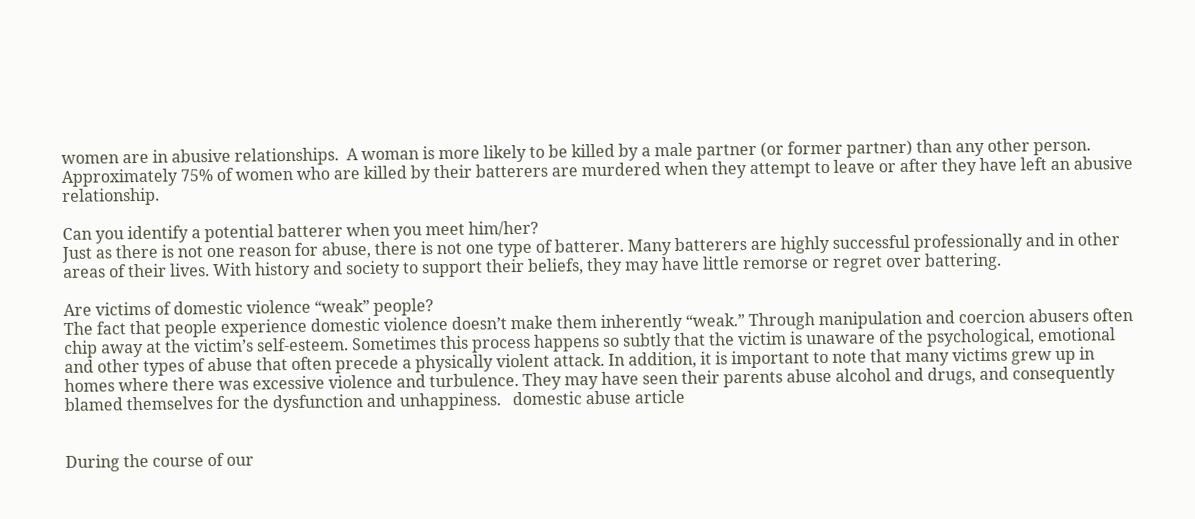women are in abusive relationships.  A woman is more likely to be killed by a male partner (or former partner) than any other person.  Approximately 75% of women who are killed by their batterers are murdered when they attempt to leave or after they have left an abusive relationship.

Can you identify a potential batterer when you meet him/her?
Just as there is not one reason for abuse, there is not one type of batterer. Many batterers are highly successful professionally and in other areas of their lives. With history and society to support their beliefs, they may have little remorse or regret over battering.

Are victims of domestic violence “weak” people?
The fact that people experience domestic violence doesn’t make them inherently “weak.” Through manipulation and coercion abusers often chip away at the victim’s self-esteem. Sometimes this process happens so subtly that the victim is unaware of the psychological, emotional and other types of abuse that often precede a physically violent attack. In addition, it is important to note that many victims grew up in homes where there was excessive violence and turbulence. They may have seen their parents abuse alcohol and drugs, and consequently blamed themselves for the dysfunction and unhappiness.   domestic abuse article


During the course of our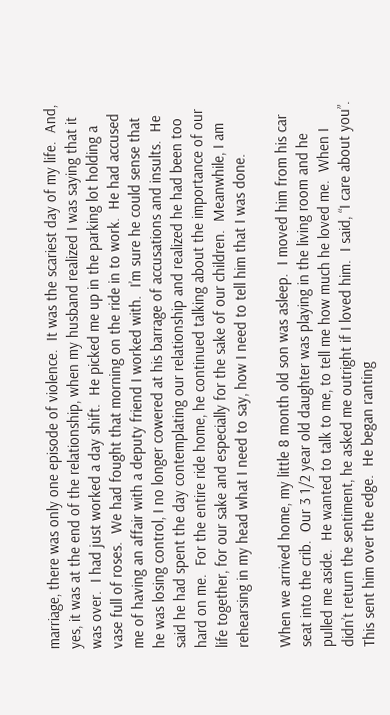marriage, there was only one episode of violence.  It was the scariest day of my life.  And, yes, it was at the end of the relationship, when my husband realized I was saying that it was over.  I had just worked a day shift.  He picked me up in the parking lot holding a vase full of roses.  We had fought that morning on the ride in to work.  He had accused me of having an affair with a deputy friend I worked with.  I’m sure he could sense that he was losing control, I no longer cowered at his barrage of accusations and insults.  He said he had spent the day contemplating our relationship and realized he had been too hard on me.  For the entire ride home, he continued talking about the importance of our life together, for our sake and especially for the sake of our children.  Meanwhile, I am rehearsing in my head what I need to say, how I need to tell him that I was done.

When we arrived home, my little 8 month old son was asleep.  I moved him from his car seat into the crib.  Our 3 1/2 year old daughter was playing in the living room and he pulled me aside.  He wanted to talk to me, to tell me how much he loved me.  When I didn’t return the sentiment, he asked me outright if I loved him.  I said, “I care about you”.  This sent him over the edge.  He began ranting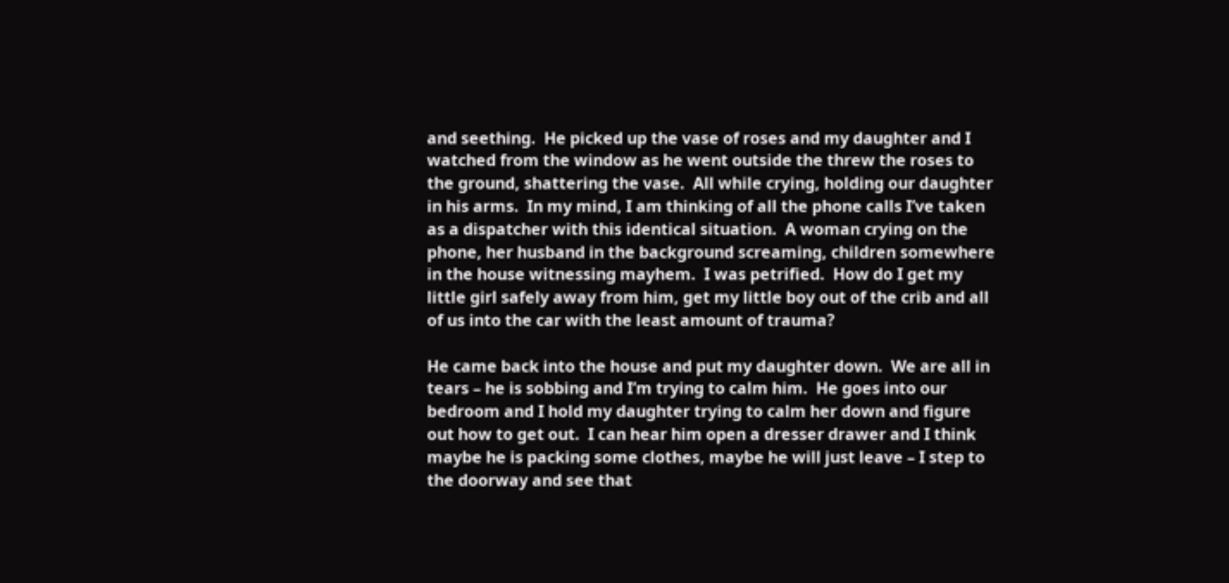and seething.  He picked up the vase of roses and my daughter and I watched from the window as he went outside the threw the roses to the ground, shattering the vase.  All while crying, holding our daughter in his arms.  In my mind, I am thinking of all the phone calls I’ve taken as a dispatcher with this identical situation.  A woman crying on the phone, her husband in the background screaming, children somewhere in the house witnessing mayhem.  I was petrified.  How do I get my little girl safely away from him, get my little boy out of the crib and all of us into the car with the least amount of trauma?

He came back into the house and put my daughter down.  We are all in tears – he is sobbing and I’m trying to calm him.  He goes into our bedroom and I hold my daughter trying to calm her down and figure out how to get out.  I can hear him open a dresser drawer and I think maybe he is packing some clothes, maybe he will just leave – I step to the doorway and see that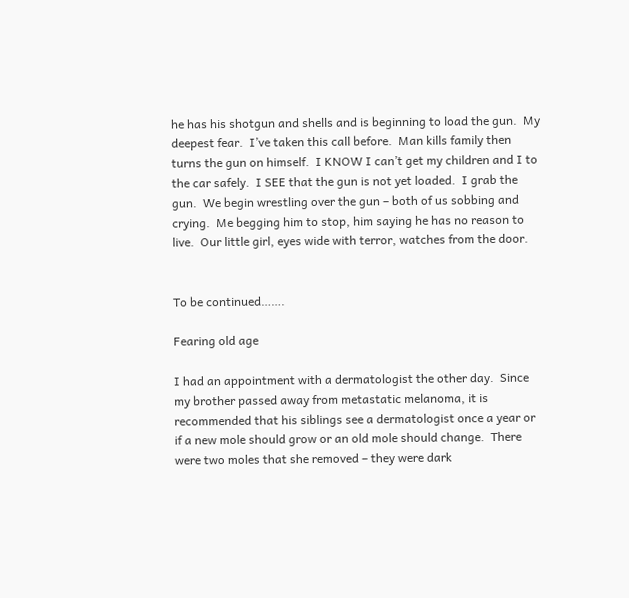he has his shotgun and shells and is beginning to load the gun.  My deepest fear.  I’ve taken this call before.  Man kills family then turns the gun on himself.  I KNOW I can’t get my children and I to the car safely.  I SEE that the gun is not yet loaded.  I grab the gun.  We begin wrestling over the gun – both of us sobbing and crying.  Me begging him to stop, him saying he has no reason to live.  Our little girl, eyes wide with terror, watches from the door.


To be continued…….

Fearing old age

I had an appointment with a dermatologist the other day.  Since my brother passed away from metastatic melanoma, it is recommended that his siblings see a dermatologist once a year or if a new mole should grow or an old mole should change.  There were two moles that she removed – they were dark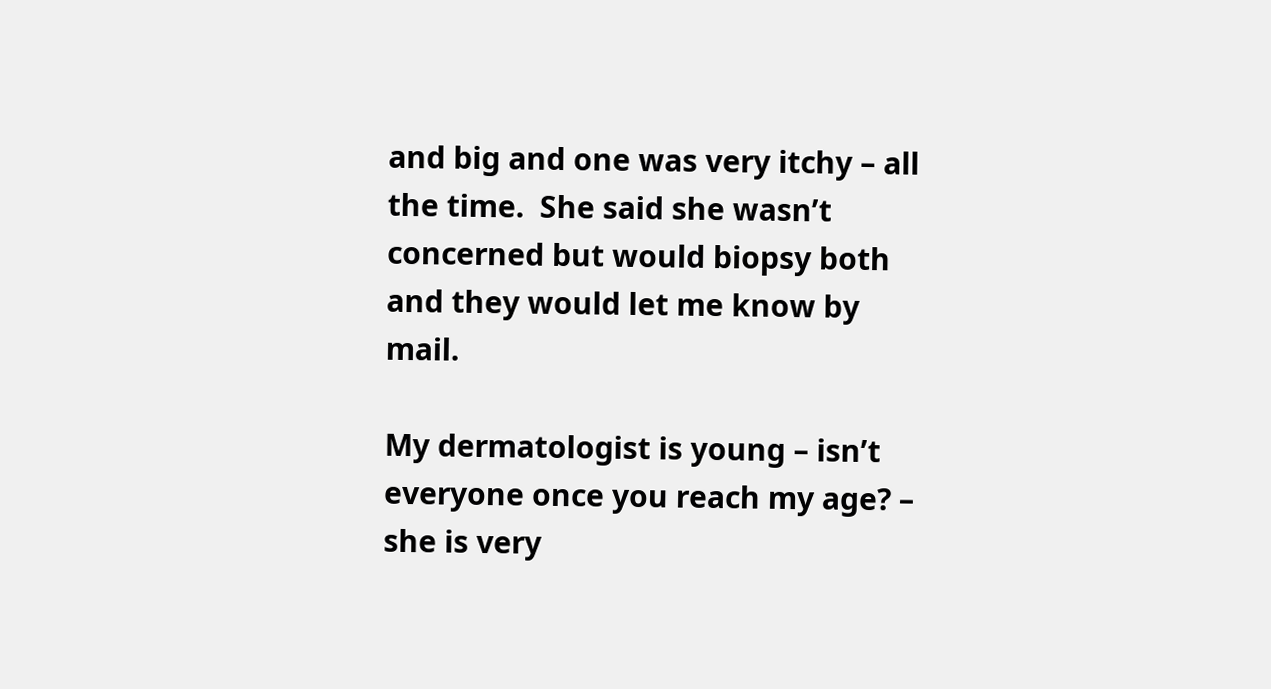and big and one was very itchy – all the time.  She said she wasn’t concerned but would biopsy both and they would let me know by mail.

My dermatologist is young – isn’t everyone once you reach my age? – she is very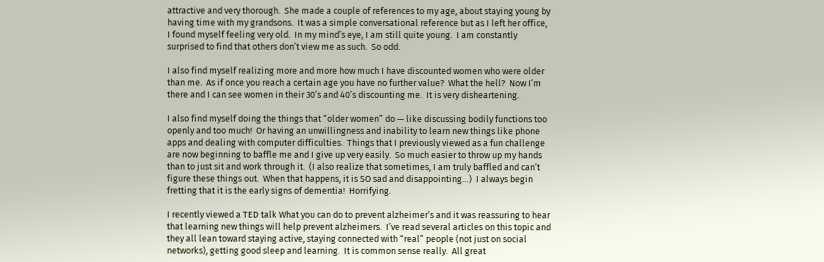attractive and very thorough.  She made a couple of references to my age, about staying young by having time with my grandsons.  It was a simple conversational reference but as I left her office, I found myself feeling very old.  In my mind’s eye, I am still quite young.  I am constantly surprised to find that others don’t view me as such.  So odd.

I also find myself realizing more and more how much I have discounted women who were older than me.  As if once you reach a certain age you have no further value?  What the hell?  Now I’m there and I can see women in their 30’s and 40’s discounting me.  It is very disheartening.

I also find myself doing the things that “older women” do — like discussing bodily functions too openly and too much!  Or having an unwillingness and inability to learn new things like phone apps and dealing with computer difficulties.  Things that I previously viewed as a fun challenge are now beginning to baffle me and I give up very easily.  So much easier to throw up my hands than to just sit and work through it.  (I also realize that sometimes, I am truly baffled and can’t figure these things out.  When that happens, it is SO sad and disappointing…)  I always begin fretting that it is the early signs of dementia!  Horrifying.

I recently viewed a TED talk What you can do to prevent alzheimer’s and it was reassuring to hear that learning new things will help prevent alzheimers.  I’ve read several articles on this topic and they all lean toward staying active, staying connected with “real” people (not just on social networks), getting good sleep and learning.  It is common sense really.  All great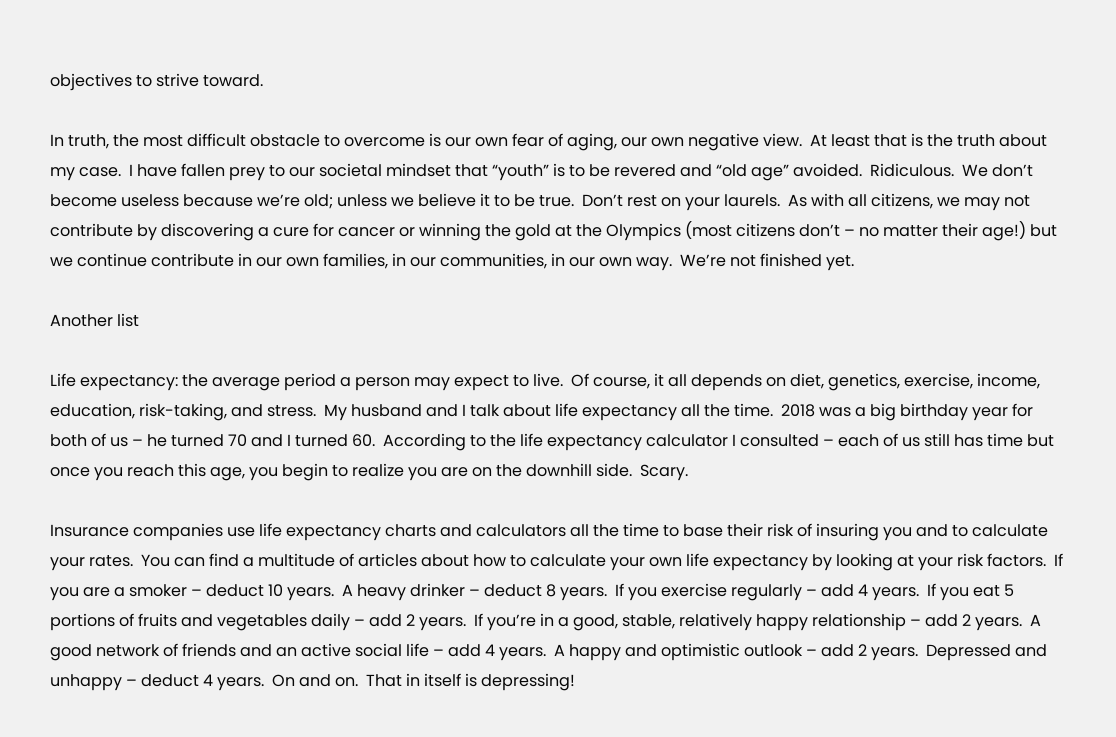objectives to strive toward.

In truth, the most difficult obstacle to overcome is our own fear of aging, our own negative view.  At least that is the truth about my case.  I have fallen prey to our societal mindset that “youth” is to be revered and “old age” avoided.  Ridiculous.  We don’t become useless because we’re old; unless we believe it to be true.  Don’t rest on your laurels.  As with all citizens, we may not contribute by discovering a cure for cancer or winning the gold at the Olympics (most citizens don’t – no matter their age!) but we continue contribute in our own families, in our communities, in our own way.  We’re not finished yet.

Another list

Life expectancy: the average period a person may expect to live.  Of course, it all depends on diet, genetics, exercise, income, education, risk-taking, and stress.  My husband and I talk about life expectancy all the time.  2018 was a big birthday year for both of us – he turned 70 and I turned 60.  According to the life expectancy calculator I consulted – each of us still has time but once you reach this age, you begin to realize you are on the downhill side.  Scary.

Insurance companies use life expectancy charts and calculators all the time to base their risk of insuring you and to calculate your rates.  You can find a multitude of articles about how to calculate your own life expectancy by looking at your risk factors.  If you are a smoker – deduct 10 years.  A heavy drinker – deduct 8 years.  If you exercise regularly – add 4 years.  If you eat 5 portions of fruits and vegetables daily – add 2 years.  If you’re in a good, stable, relatively happy relationship – add 2 years.  A good network of friends and an active social life – add 4 years.  A happy and optimistic outlook – add 2 years.  Depressed and unhappy – deduct 4 years.  On and on.  That in itself is depressing!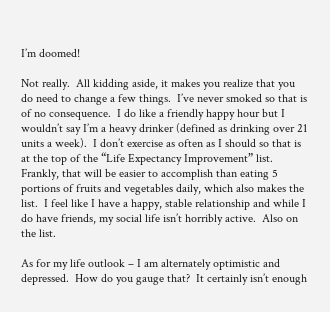I’m doomed!

Not really.  All kidding aside, it makes you realize that you do need to change a few things.  I’ve never smoked so that is of no consequence.  I do like a friendly happy hour but I wouldn’t say I’m a heavy drinker (defined as drinking over 21 units a week).  I don’t exercise as often as I should so that is at the top of the “Life Expectancy Improvement” list.  Frankly, that will be easier to accomplish than eating 5 portions of fruits and vegetables daily, which also makes the list.  I feel like I have a happy, stable relationship and while I do have friends, my social life isn’t horribly active.  Also on the list.

As for my life outlook – I am alternately optimistic and depressed.  How do you gauge that?  It certainly isn’t enough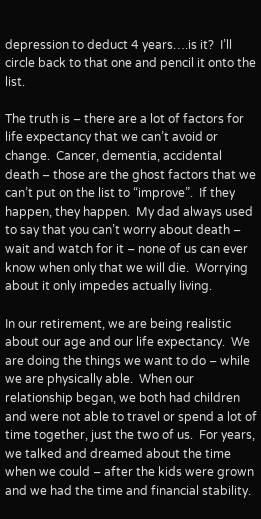depression to deduct 4 years….is it?  I’ll circle back to that one and pencil it onto the list.

The truth is – there are a lot of factors for life expectancy that we can’t avoid or change.  Cancer, dementia, accidental death – those are the ghost factors that we can’t put on the list to “improve”.  If they happen, they happen.  My dad always used to say that you can’t worry about death – wait and watch for it – none of us can ever know when only that we will die.  Worrying about it only impedes actually living.

In our retirement, we are being realistic about our age and our life expectancy.  We are doing the things we want to do – while we are physically able.  When our relationship began, we both had children and were not able to travel or spend a lot of time together, just the two of us.  For years, we talked and dreamed about the time when we could – after the kids were grown and we had the time and financial stability.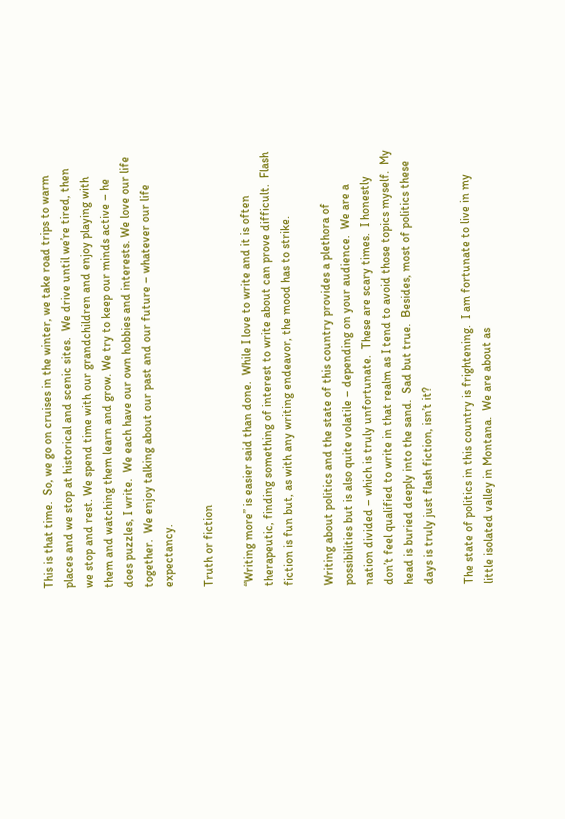This is that time.  So, we go on cruises in the winter, we take road trips to warm places and we stop at historical and scenic sites.  We drive until we’re tired, then we stop and rest. We spend time with our grandchildren and enjoy playing with them and watching them learn and grow. We try to keep our minds active – he does puzzles, I write.  We each have our own hobbies and interests. We love our life together.  We enjoy talking about our past and our future – whatever our life expectancy.

Truth or fiction

“Writing more” is easier said than done.  While I love to write and it is often therapeutic, finding something of interest to write about can prove difficult.  Flash fiction is fun but, as with any writing endeavor, the mood has to strike.

Writing about politics and the state of this country provides a plethora of possibilities but is also quite volatile – depending on your audience.  We are a nation divided – which is truly unfortunate.  These are scary times.  I honestly don’t feel qualified to write in that realm as I tend to avoid those topics myself.  My head is buried deeply into the sand.  Sad but true.  Besides, most of politics these days is truly just flash fiction, isn’t it?

The state of politics in this country is frightening.  I am fortunate to live in my little isolated valley in Montana.  We are about as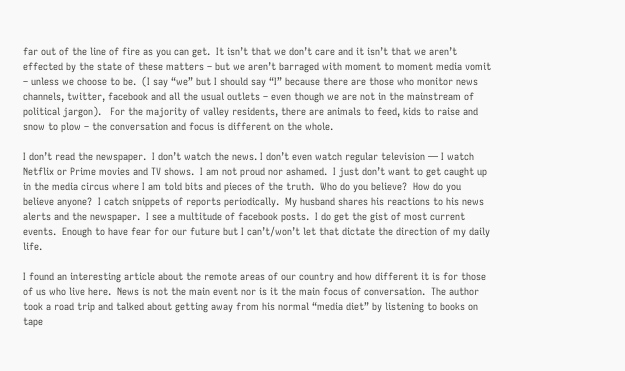far out of the line of fire as you can get.  It isn’t that we don’t care and it isn’t that we aren’t effected by the state of these matters – but we aren’t barraged with moment to moment media vomit – unless we choose to be.  (I say “we” but I should say “I” because there are those who monitor news channels, twitter, facebook and all the usual outlets – even though we are not in the mainstream of political jargon).   For the majority of valley residents, there are animals to feed, kids to raise and snow to plow – the conversation and focus is different on the whole.

I don’t read the newspaper.  I don’t watch the news. I don’t even watch regular television — I watch Netflix or Prime movies and TV shows.  I am not proud nor ashamed.  I just don’t want to get caught up in the media circus where I am told bits and pieces of the truth.  Who do you believe?  How do you believe anyone?  I catch snippets of reports periodically.  My husband shares his reactions to his news alerts and the newspaper.  I see a multitude of facebook posts.  I do get the gist of most current events.  Enough to have fear for our future but I can’t/won’t let that dictate the direction of my daily life.

I found an interesting article about the remote areas of our country and how different it is for those of us who live here.  News is not the main event nor is it the main focus of conversation.  The author took a road trip and talked about getting away from his normal “media diet” by listening to books on tape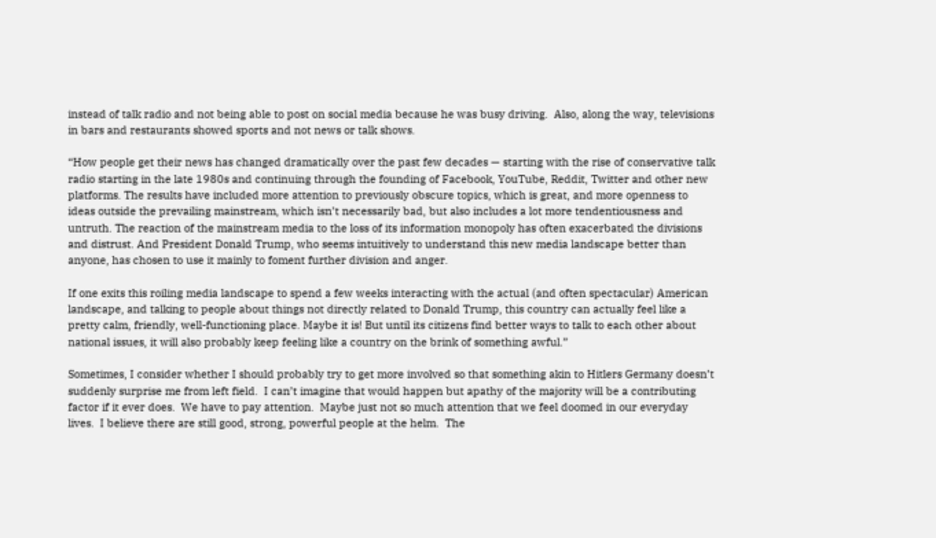instead of talk radio and not being able to post on social media because he was busy driving.  Also, along the way, televisions in bars and restaurants showed sports and not news or talk shows.

“How people get their news has changed dramatically over the past few decades — starting with the rise of conservative talk radio starting in the late 1980s and continuing through the founding of Facebook, YouTube, Reddit, Twitter and other new platforms. The results have included more attention to previously obscure topics, which is great, and more openness to ideas outside the prevailing mainstream, which isn’t necessarily bad, but also includes a lot more tendentiousness and untruth. The reaction of the mainstream media to the loss of its information monopoly has often exacerbated the divisions and distrust. And President Donald Trump, who seems intuitively to understand this new media landscape better than anyone, has chosen to use it mainly to foment further division and anger.

If one exits this roiling media landscape to spend a few weeks interacting with the actual (and often spectacular) American landscape, and talking to people about things not directly related to Donald Trump, this country can actually feel like a pretty calm, friendly, well-functioning place. Maybe it is! But until its citizens find better ways to talk to each other about national issues, it will also probably keep feeling like a country on the brink of something awful.”

Sometimes, I consider whether I should probably try to get more involved so that something akin to Hitlers Germany doesn’t suddenly surprise me from left field.  I can’t imagine that would happen but apathy of the majority will be a contributing factor if it ever does.  We have to pay attention.  Maybe just not so much attention that we feel doomed in our everyday lives.  I believe there are still good, strong, powerful people at the helm.  The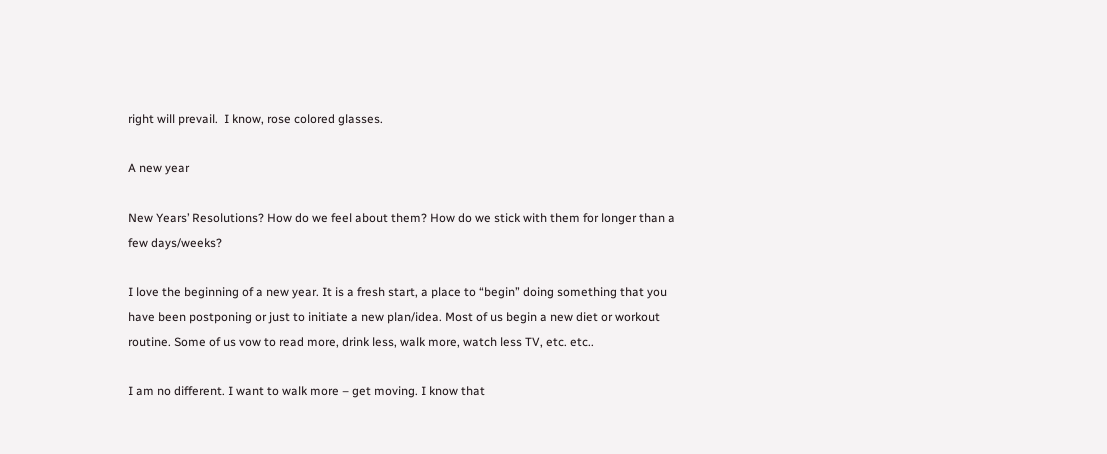right will prevail.  I know, rose colored glasses.

A new year

New Years’ Resolutions? How do we feel about them? How do we stick with them for longer than a few days/weeks?

I love the beginning of a new year. It is a fresh start, a place to “begin” doing something that you have been postponing or just to initiate a new plan/idea. Most of us begin a new diet or workout routine. Some of us vow to read more, drink less, walk more, watch less TV, etc. etc..

I am no different. I want to walk more – get moving. I know that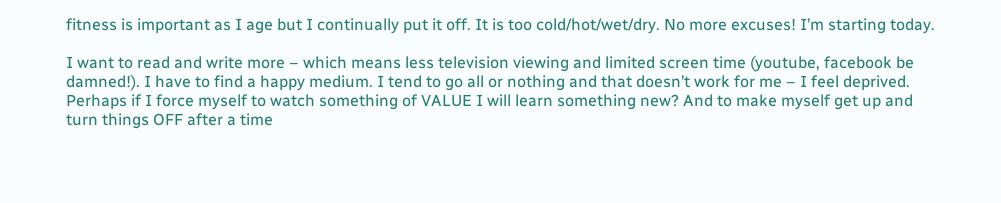fitness is important as I age but I continually put it off. It is too cold/hot/wet/dry. No more excuses! I’m starting today.

I want to read and write more – which means less television viewing and limited screen time (youtube, facebook be damned!). I have to find a happy medium. I tend to go all or nothing and that doesn’t work for me – I feel deprived. Perhaps if I force myself to watch something of VALUE I will learn something new? And to make myself get up and turn things OFF after a time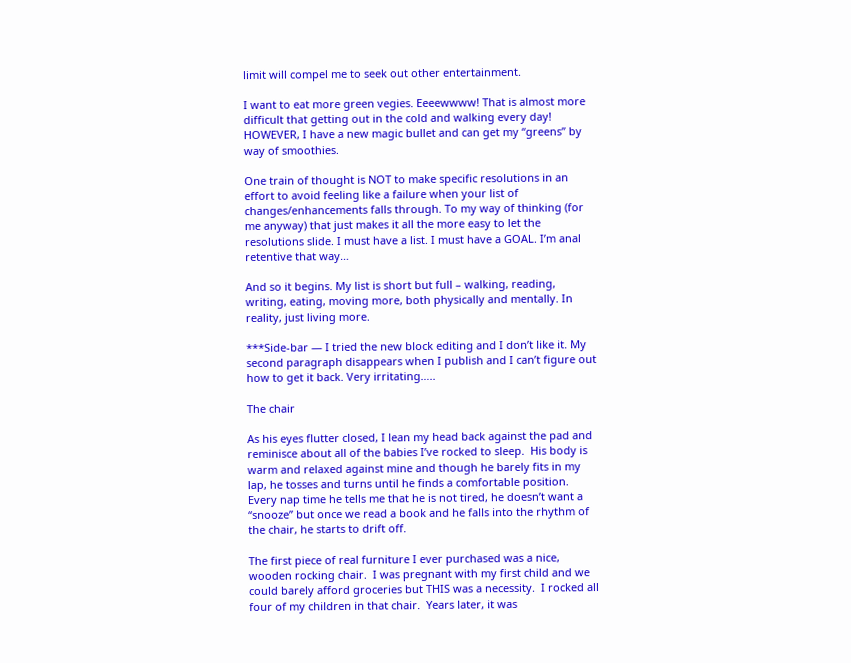limit will compel me to seek out other entertainment.

I want to eat more green vegies. Eeeewwww! That is almost more difficult that getting out in the cold and walking every day! HOWEVER, I have a new magic bullet and can get my “greens” by way of smoothies.

One train of thought is NOT to make specific resolutions in an effort to avoid feeling like a failure when your list of changes/enhancements falls through. To my way of thinking (for me anyway) that just makes it all the more easy to let the resolutions slide. I must have a list. I must have a GOAL. I’m anal retentive that way…

And so it begins. My list is short but full – walking, reading, writing, eating, moving more, both physically and mentally. In reality, just living more.

***Side-bar — I tried the new block editing and I don’t like it. My second paragraph disappears when I publish and I can’t figure out how to get it back. Very irritating…..

The chair

As his eyes flutter closed, I lean my head back against the pad and reminisce about all of the babies I’ve rocked to sleep.  His body is warm and relaxed against mine and though he barely fits in my lap, he tosses and turns until he finds a comfortable position.  Every nap time he tells me that he is not tired, he doesn’t want a “snooze” but once we read a book and he falls into the rhythm of the chair, he starts to drift off.

The first piece of real furniture I ever purchased was a nice, wooden rocking chair.  I was pregnant with my first child and we could barely afford groceries but THIS was a necessity.  I rocked all four of my children in that chair.  Years later, it was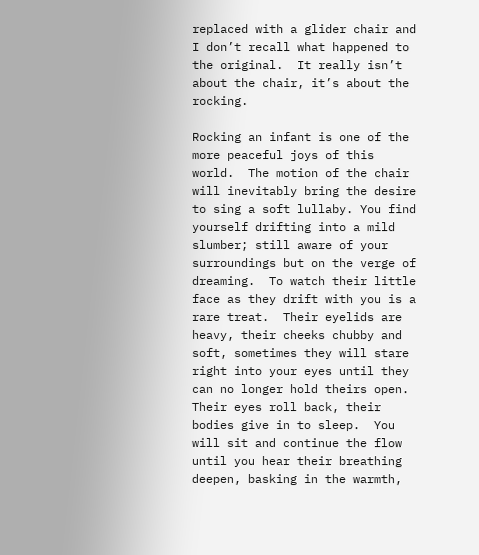replaced with a glider chair and I don’t recall what happened to the original.  It really isn’t about the chair, it’s about the rocking.

Rocking an infant is one of the more peaceful joys of this world.  The motion of the chair will inevitably bring the desire to sing a soft lullaby. You find yourself drifting into a mild slumber; still aware of your surroundings but on the verge of dreaming.  To watch their little face as they drift with you is a rare treat.  Their eyelids are heavy, their cheeks chubby and soft, sometimes they will stare right into your eyes until they can no longer hold theirs open.  Their eyes roll back, their bodies give in to sleep.  You will sit and continue the flow until you hear their breathing deepen, basking in the warmth,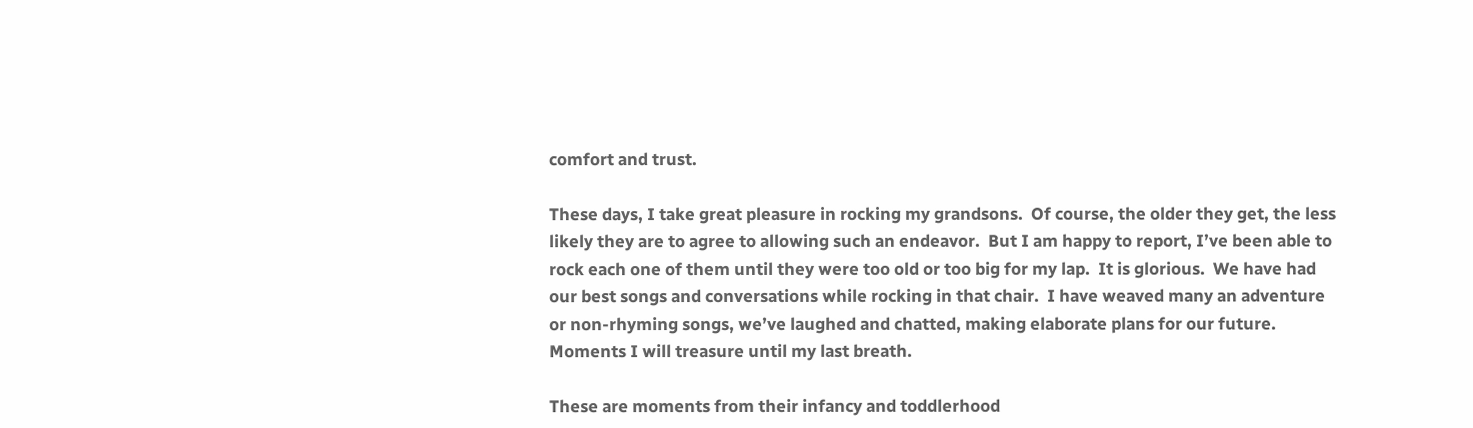comfort and trust.

These days, I take great pleasure in rocking my grandsons.  Of course, the older they get, the less likely they are to agree to allowing such an endeavor.  But I am happy to report, I’ve been able to rock each one of them until they were too old or too big for my lap.  It is glorious.  We have had our best songs and conversations while rocking in that chair.  I have weaved many an adventure or non-rhyming songs, we’ve laughed and chatted, making elaborate plans for our future.  Moments I will treasure until my last breath.

These are moments from their infancy and toddlerhood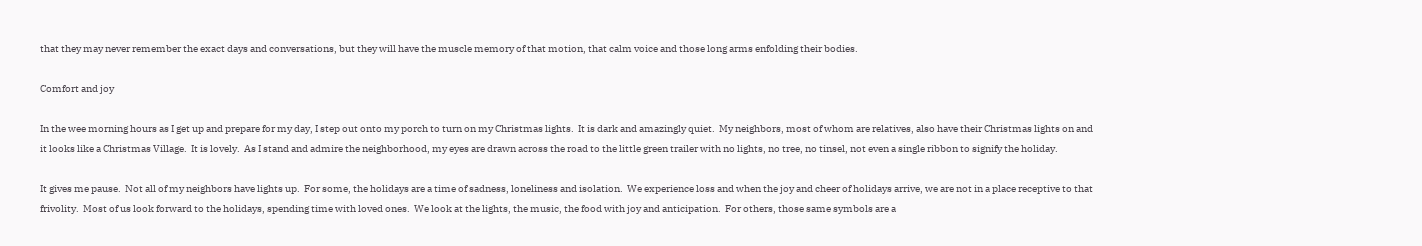that they may never remember the exact days and conversations, but they will have the muscle memory of that motion, that calm voice and those long arms enfolding their bodies.

Comfort and joy

In the wee morning hours as I get up and prepare for my day, I step out onto my porch to turn on my Christmas lights.  It is dark and amazingly quiet.  My neighbors, most of whom are relatives, also have their Christmas lights on and it looks like a Christmas Village.  It is lovely.  As I stand and admire the neighborhood, my eyes are drawn across the road to the little green trailer with no lights, no tree, no tinsel, not even a single ribbon to signify the holiday.

It gives me pause.  Not all of my neighbors have lights up.  For some, the holidays are a time of sadness, loneliness and isolation.  We experience loss and when the joy and cheer of holidays arrive, we are not in a place receptive to that frivolity.  Most of us look forward to the holidays, spending time with loved ones.  We look at the lights, the music, the food with joy and anticipation.  For others, those same symbols are a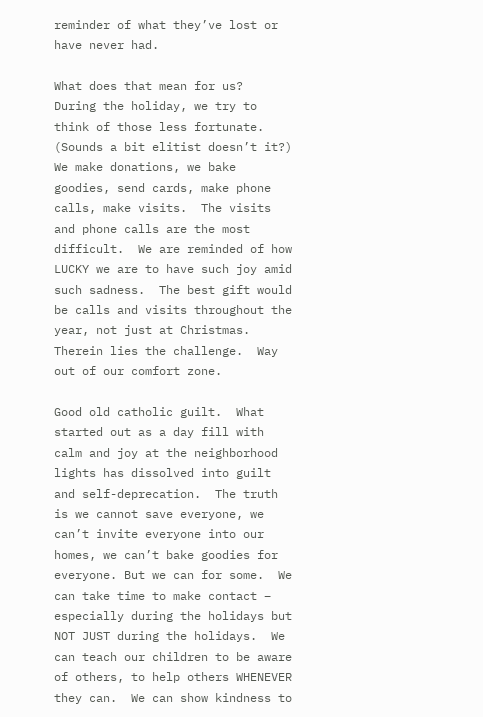reminder of what they’ve lost or have never had.

What does that mean for us?  During the holiday, we try to think of those less fortunate.  (Sounds a bit elitist doesn’t it?)  We make donations, we bake goodies, send cards, make phone calls, make visits.  The visits and phone calls are the most difficult.  We are reminded of how LUCKY we are to have such joy amid such sadness.  The best gift would be calls and visits throughout the year, not just at Christmas.  Therein lies the challenge.  Way out of our comfort zone.

Good old catholic guilt.  What started out as a day fill with calm and joy at the neighborhood lights has dissolved into guilt and self-deprecation.  The truth is we cannot save everyone, we can’t invite everyone into our homes, we can’t bake goodies for everyone. But we can for some.  We can take time to make contact – especially during the holidays but NOT JUST during the holidays.  We can teach our children to be aware of others, to help others WHENEVER they can.  We can show kindness to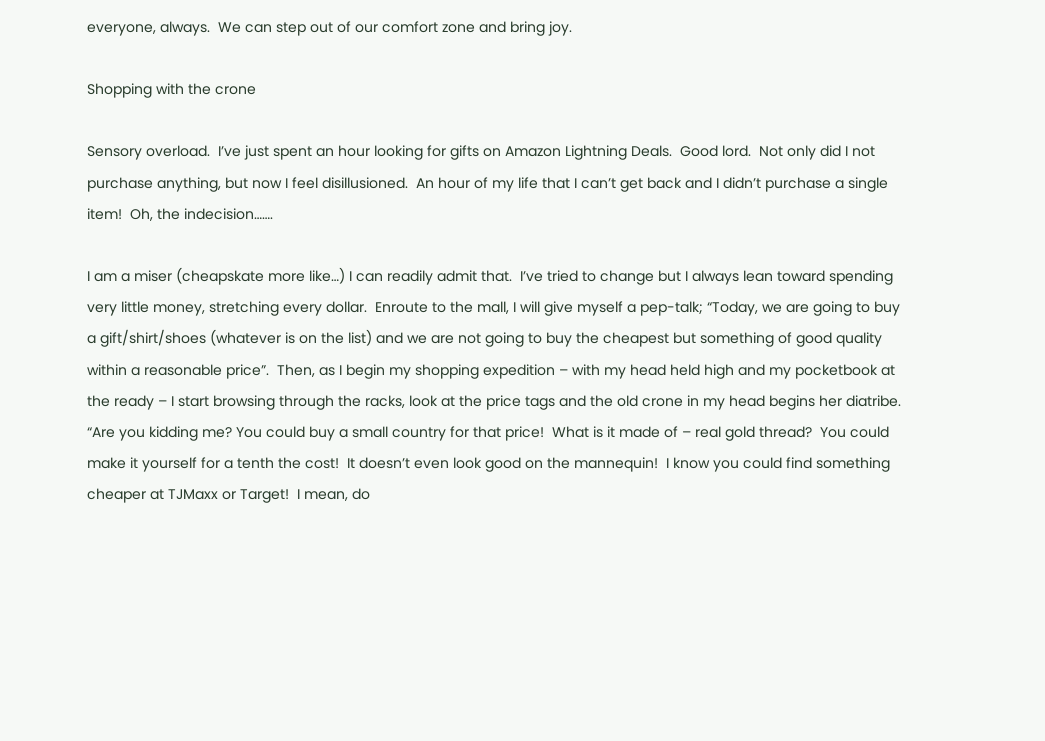everyone, always.  We can step out of our comfort zone and bring joy.

Shopping with the crone

Sensory overload.  I’ve just spent an hour looking for gifts on Amazon Lightning Deals.  Good lord.  Not only did I not purchase anything, but now I feel disillusioned.  An hour of my life that I can’t get back and I didn’t purchase a single item!  Oh, the indecision…….

I am a miser (cheapskate more like…) I can readily admit that.  I’ve tried to change but I always lean toward spending very little money, stretching every dollar.  Enroute to the mall, I will give myself a pep-talk; “Today, we are going to buy a gift/shirt/shoes (whatever is on the list) and we are not going to buy the cheapest but something of good quality within a reasonable price”.  Then, as I begin my shopping expedition – with my head held high and my pocketbook at the ready – I start browsing through the racks, look at the price tags and the old crone in my head begins her diatribe.  “Are you kidding me? You could buy a small country for that price!  What is it made of – real gold thread?  You could make it yourself for a tenth the cost!  It doesn’t even look good on the mannequin!  I know you could find something cheaper at TJMaxx or Target!  I mean, do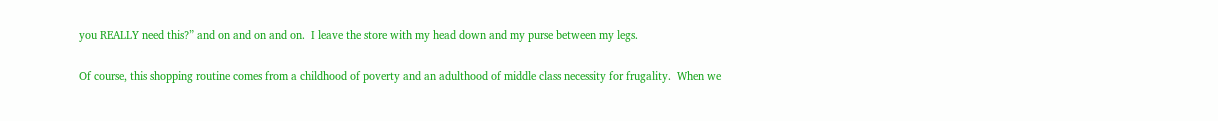you REALLY need this?” and on and on and on.  I leave the store with my head down and my purse between my legs.

Of course, this shopping routine comes from a childhood of poverty and an adulthood of middle class necessity for frugality.  When we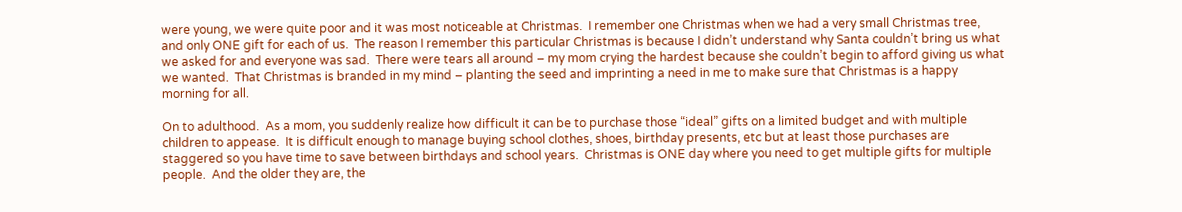were young, we were quite poor and it was most noticeable at Christmas.  I remember one Christmas when we had a very small Christmas tree, and only ONE gift for each of us.  The reason I remember this particular Christmas is because I didn’t understand why Santa couldn’t bring us what we asked for and everyone was sad.  There were tears all around – my mom crying the hardest because she couldn’t begin to afford giving us what we wanted.  That Christmas is branded in my mind – planting the seed and imprinting a need in me to make sure that Christmas is a happy morning for all.

On to adulthood.  As a mom, you suddenly realize how difficult it can be to purchase those “ideal” gifts on a limited budget and with multiple children to appease.  It is difficult enough to manage buying school clothes, shoes, birthday presents, etc but at least those purchases are staggered so you have time to save between birthdays and school years.  Christmas is ONE day where you need to get multiple gifts for multiple people.  And the older they are, the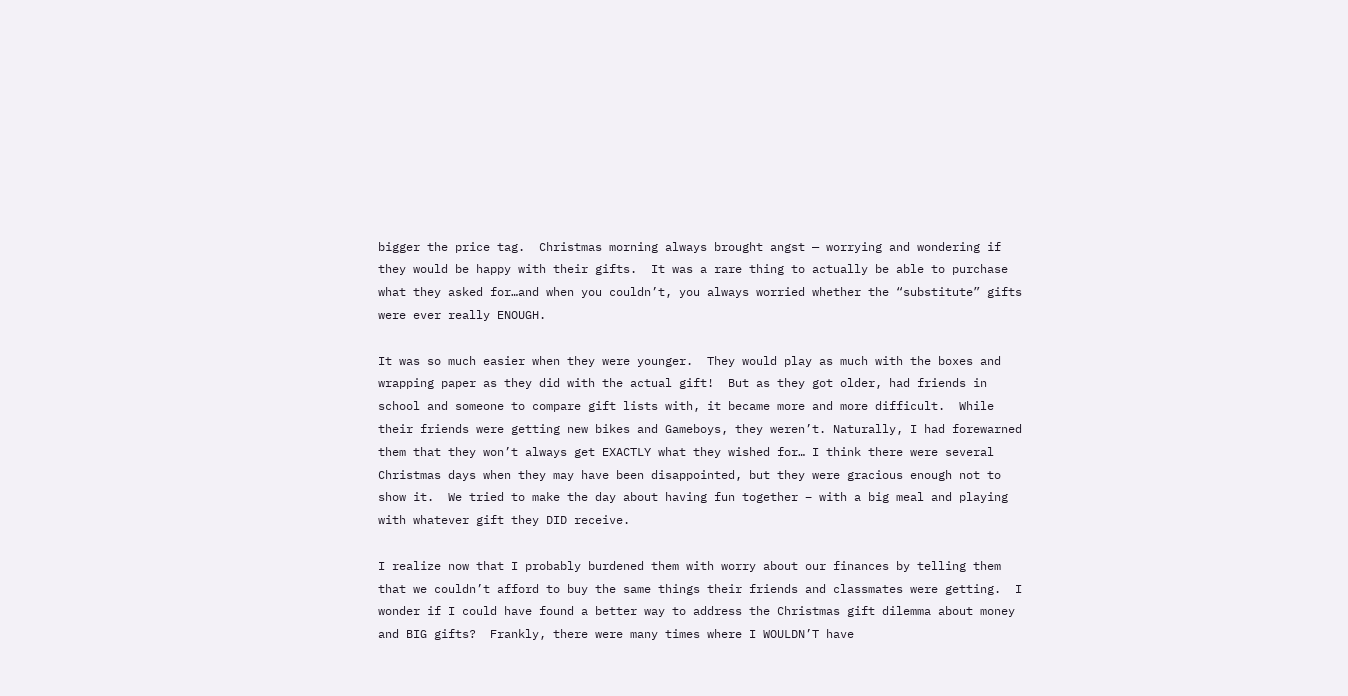bigger the price tag.  Christmas morning always brought angst — worrying and wondering if they would be happy with their gifts.  It was a rare thing to actually be able to purchase what they asked for…and when you couldn’t, you always worried whether the “substitute” gifts were ever really ENOUGH.

It was so much easier when they were younger.  They would play as much with the boxes and wrapping paper as they did with the actual gift!  But as they got older, had friends in school and someone to compare gift lists with, it became more and more difficult.  While their friends were getting new bikes and Gameboys, they weren’t. Naturally, I had forewarned them that they won’t always get EXACTLY what they wished for… I think there were several Christmas days when they may have been disappointed, but they were gracious enough not to show it.  We tried to make the day about having fun together – with a big meal and playing with whatever gift they DID receive.

I realize now that I probably burdened them with worry about our finances by telling them that we couldn’t afford to buy the same things their friends and classmates were getting.  I wonder if I could have found a better way to address the Christmas gift dilemma about money and BIG gifts?  Frankly, there were many times where I WOULDN’T have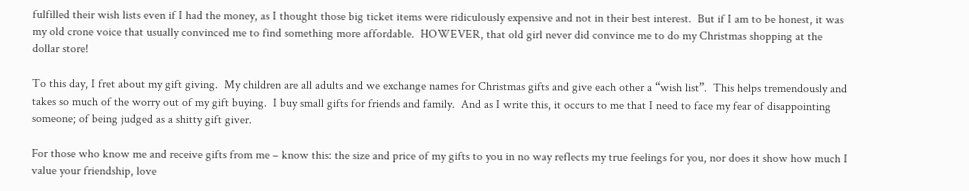fulfilled their wish lists even if I had the money, as I thought those big ticket items were ridiculously expensive and not in their best interest.  But if I am to be honest, it was my old crone voice that usually convinced me to find something more affordable.  HOWEVER, that old girl never did convince me to do my Christmas shopping at the dollar store!

To this day, I fret about my gift giving.  My children are all adults and we exchange names for Christmas gifts and give each other a “wish list”.  This helps tremendously and takes so much of the worry out of my gift buying.  I buy small gifts for friends and family.  And as I write this, it occurs to me that I need to face my fear of disappointing someone; of being judged as a shitty gift giver.

For those who know me and receive gifts from me – know this: the size and price of my gifts to you in no way reflects my true feelings for you, nor does it show how much I value your friendship, love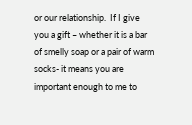or our relationship.  If I give you a gift – whether it is a bar of smelly soap or a pair of warm socks- it means you are important enough to me to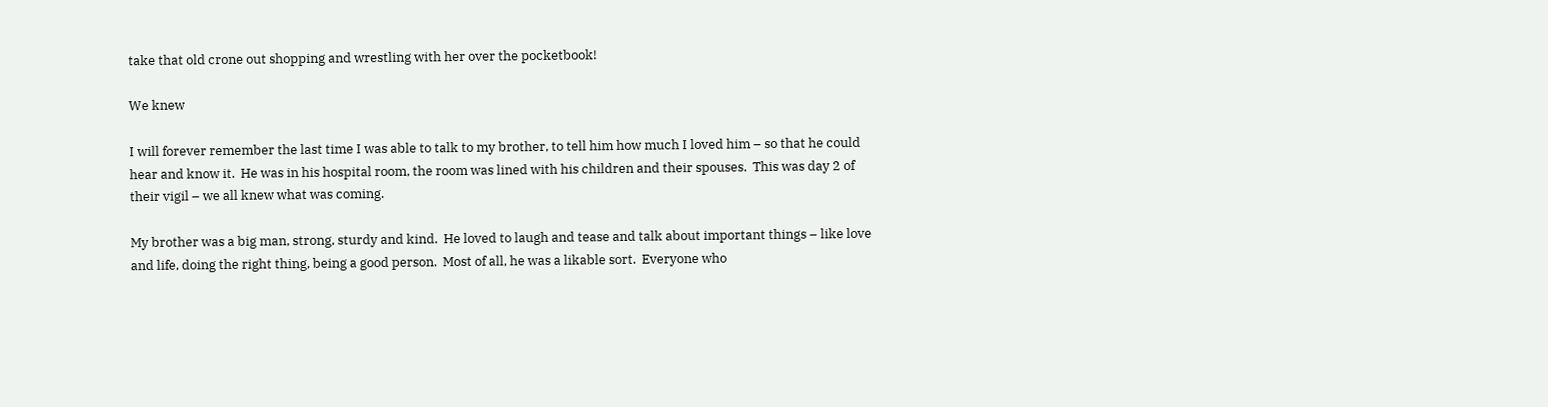take that old crone out shopping and wrestling with her over the pocketbook!

We knew

I will forever remember the last time I was able to talk to my brother, to tell him how much I loved him – so that he could hear and know it.  He was in his hospital room, the room was lined with his children and their spouses.  This was day 2 of their vigil – we all knew what was coming.

My brother was a big man, strong, sturdy and kind.  He loved to laugh and tease and talk about important things – like love and life, doing the right thing, being a good person.  Most of all, he was a likable sort.  Everyone who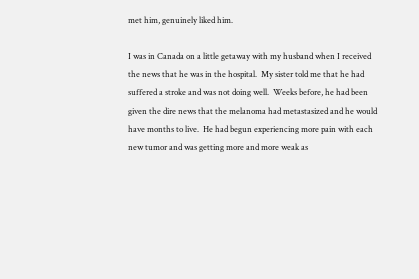met him, genuinely liked him.

I was in Canada on a little getaway with my husband when I received the news that he was in the hospital.  My sister told me that he had suffered a stroke and was not doing well.  Weeks before, he had been given the dire news that the melanoma had metastasized and he would have months to live.  He had begun experiencing more pain with each new tumor and was getting more and more weak as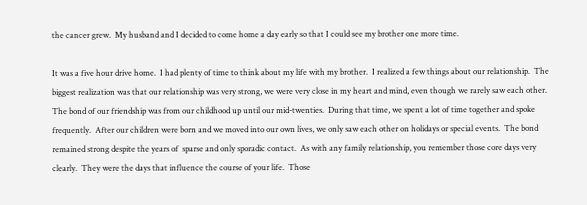the cancer grew.  My husband and I decided to come home a day early so that I could see my brother one more time.

It was a five hour drive home.  I had plenty of time to think about my life with my brother.  I realized a few things about our relationship.  The biggest realization was that our relationship was very strong, we were very close in my heart and mind, even though we rarely saw each other.  The bond of our friendship was from our childhood up until our mid-twenties.  During that time, we spent a lot of time together and spoke frequently.  After our children were born and we moved into our own lives, we only saw each other on holidays or special events.  The bond remained strong despite the years of  sparse and only sporadic contact.  As with any family relationship, you remember those core days very clearly.  They were the days that influence the course of your life.  Those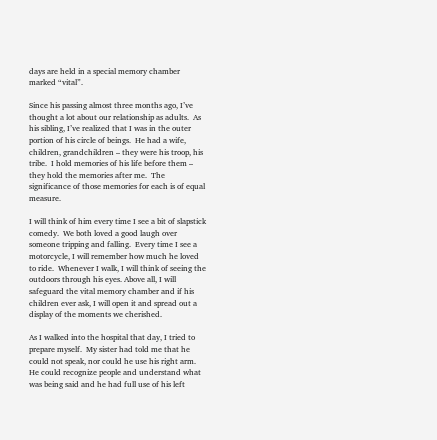days are held in a special memory chamber marked “vital”.

Since his passing almost three months ago, I’ve thought a lot about our relationship as adults.  As his sibling, I’ve realized that I was in the outer portion of his circle of beings.  He had a wife, children, grandchildren – they were his troop, his tribe.  I hold memories of his life before them – they hold the memories after me.  The significance of those memories for each is of equal measure.

I will think of him every time I see a bit of slapstick comedy.  We both loved a good laugh over someone tripping and falling.  Every time I see a motorcycle, I will remember how much he loved to ride.  Whenever I walk, I will think of seeing the outdoors through his eyes. Above all, I will safeguard the vital memory chamber and if his children ever ask, I will open it and spread out a display of the moments we cherished.

As I walked into the hospital that day, I tried to prepare myself.  My sister had told me that he could not speak, nor could he use his right arm.  He could recognize people and understand what was being said and he had full use of his left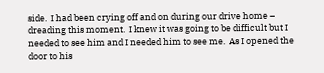side.  I had been crying off and on during our drive home – dreading this moment.  I knew it was going to be difficult but I needed to see him and I needed him to see me.  As I opened the door to his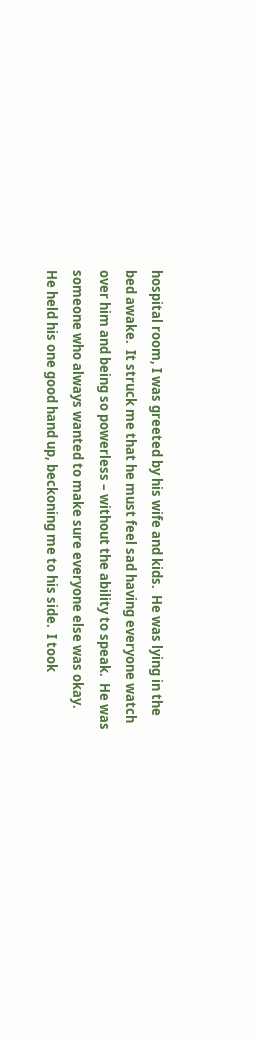hospital room, I was greeted by his wife and kids.  He was lying in the bed awake.  It struck me that he must feel sad having everyone watch over him and being so powerless – without the ability to speak.  He was someone who always wanted to make sure everyone else was okay.  He held his one good hand up, beckoning me to his side.  I took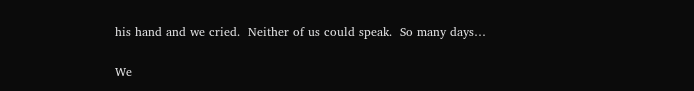his hand and we cried.  Neither of us could speak.  So many days…

We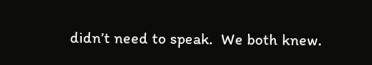didn’t need to speak.  We both knew.